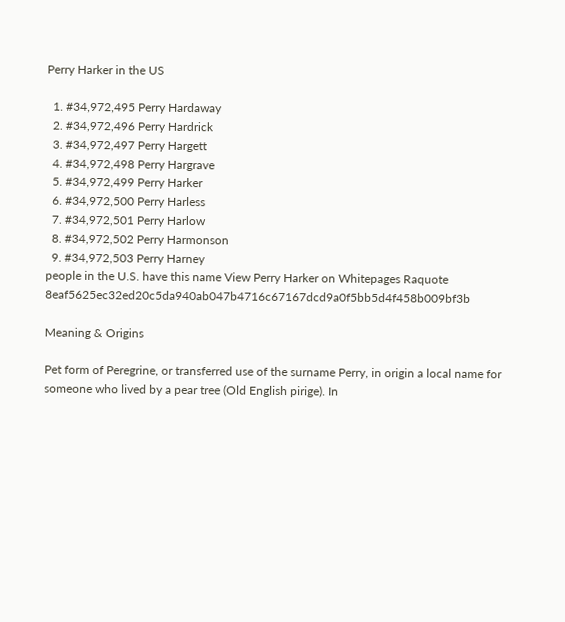Perry Harker in the US

  1. #34,972,495 Perry Hardaway
  2. #34,972,496 Perry Hardrick
  3. #34,972,497 Perry Hargett
  4. #34,972,498 Perry Hargrave
  5. #34,972,499 Perry Harker
  6. #34,972,500 Perry Harless
  7. #34,972,501 Perry Harlow
  8. #34,972,502 Perry Harmonson
  9. #34,972,503 Perry Harney
people in the U.S. have this name View Perry Harker on Whitepages Raquote 8eaf5625ec32ed20c5da940ab047b4716c67167dcd9a0f5bb5d4f458b009bf3b

Meaning & Origins

Pet form of Peregrine, or transferred use of the surname Perry, in origin a local name for someone who lived by a pear tree (Old English pirige). In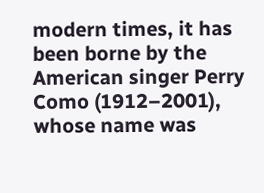modern times, it has been borne by the American singer Perry Como (1912–2001), whose name was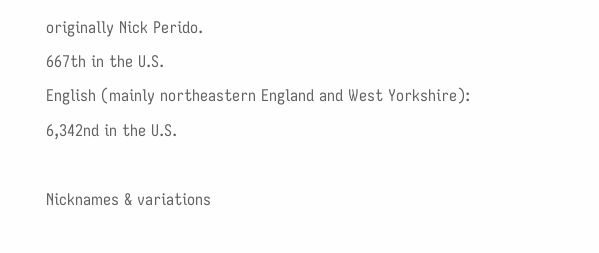originally Nick Perido.
667th in the U.S.
English (mainly northeastern England and West Yorkshire):
6,342nd in the U.S.

Nicknames & variations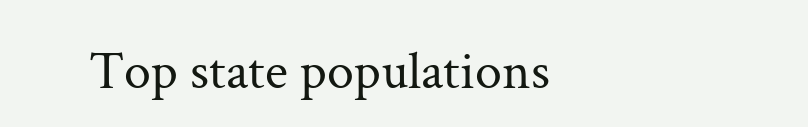Top state populations